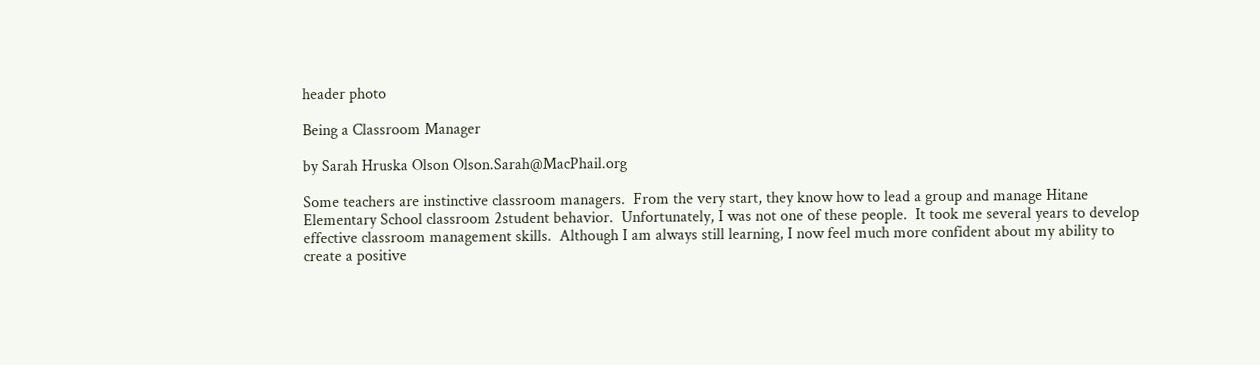header photo

Being a Classroom Manager

by Sarah Hruska Olson Olson.Sarah@MacPhail.org

Some teachers are instinctive classroom managers.  From the very start, they know how to lead a group and manage Hitane Elementary School classroom 2student behavior.  Unfortunately, I was not one of these people.  It took me several years to develop effective classroom management skills.  Although I am always still learning, I now feel much more confident about my ability to create a positive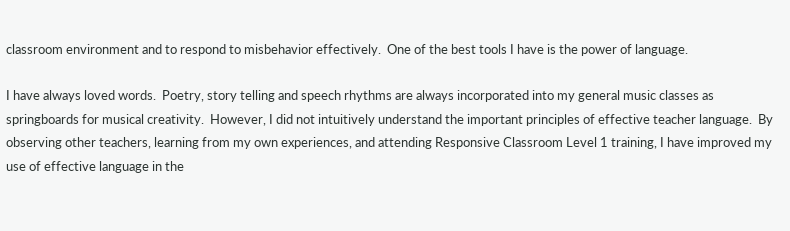classroom environment and to respond to misbehavior effectively.  One of the best tools I have is the power of language.

I have always loved words.  Poetry, story telling and speech rhythms are always incorporated into my general music classes as springboards for musical creativity.  However, I did not intuitively understand the important principles of effective teacher language.  By observing other teachers, learning from my own experiences, and attending Responsive Classroom Level 1 training, I have improved my use of effective language in the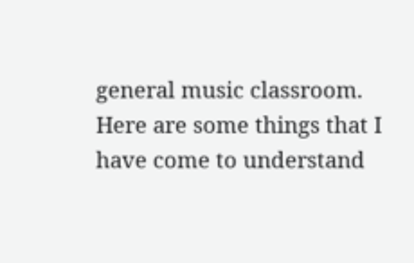general music classroom. Here are some things that I have come to understand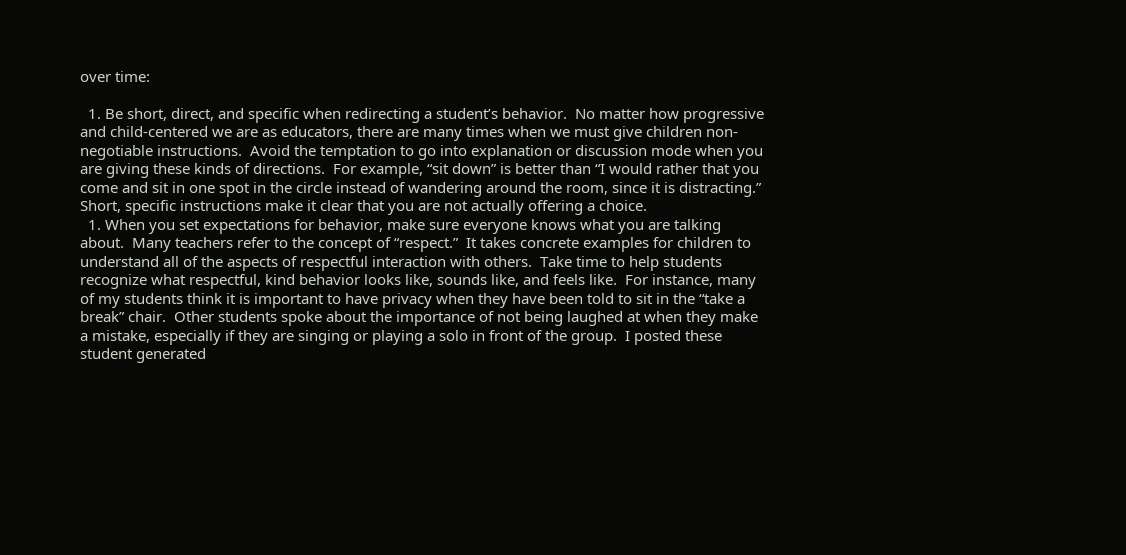over time:

  1. Be short, direct, and specific when redirecting a student’s behavior.  No matter how progressive and child-centered we are as educators, there are many times when we must give children non-negotiable instructions.  Avoid the temptation to go into explanation or discussion mode when you are giving these kinds of directions.  For example, “sit down” is better than “I would rather that you come and sit in one spot in the circle instead of wandering around the room, since it is distracting.”  Short, specific instructions make it clear that you are not actually offering a choice.
  1. When you set expectations for behavior, make sure everyone knows what you are talking about.  Many teachers refer to the concept of “respect.”  It takes concrete examples for children to understand all of the aspects of respectful interaction with others.  Take time to help students recognize what respectful, kind behavior looks like, sounds like, and feels like.  For instance, many of my students think it is important to have privacy when they have been told to sit in the “take a break” chair.  Other students spoke about the importance of not being laughed at when they make a mistake, especially if they are singing or playing a solo in front of the group.  I posted these student generated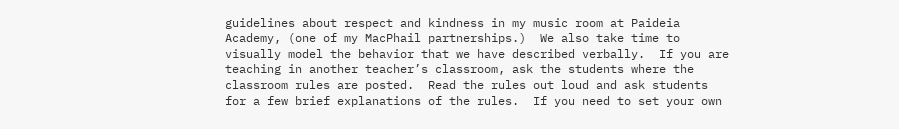guidelines about respect and kindness in my music room at Paideia Academy, (one of my MacPhail partnerships.)  We also take time to visually model the behavior that we have described verbally.  If you are teaching in another teacher’s classroom, ask the students where the classroom rules are posted.  Read the rules out loud and ask students for a few brief explanations of the rules.  If you need to set your own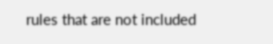rules that are not included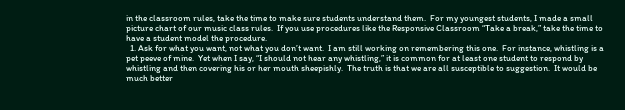in the classroom rules, take the time to make sure students understand them.  For my youngest students, I made a small picture chart of our music class rules.  If you use procedures like the Responsive Classroom “Take a break,” take the time to have a student model the procedure.
  1. Ask for what you want, not what you don’t want.  I am still working on remembering this one.  For instance, whistling is a pet peeve of mine.  Yet when I say, “I should not hear any whistling,” it is common for at least one student to respond by whistling and then covering his or her mouth sheepishly.  The truth is that we are all susceptible to suggestion.  It would be much better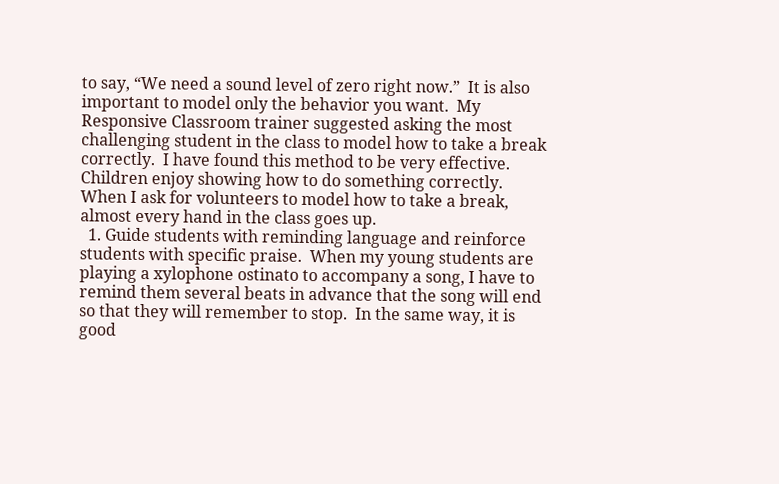to say, “We need a sound level of zero right now.”  It is also important to model only the behavior you want.  My Responsive Classroom trainer suggested asking the most challenging student in the class to model how to take a break correctly.  I have found this method to be very effective.  Children enjoy showing how to do something correctly.  When I ask for volunteers to model how to take a break, almost every hand in the class goes up.
  1. Guide students with reminding language and reinforce students with specific praise.  When my young students are playing a xylophone ostinato to accompany a song, I have to remind them several beats in advance that the song will end so that they will remember to stop.  In the same way, it is good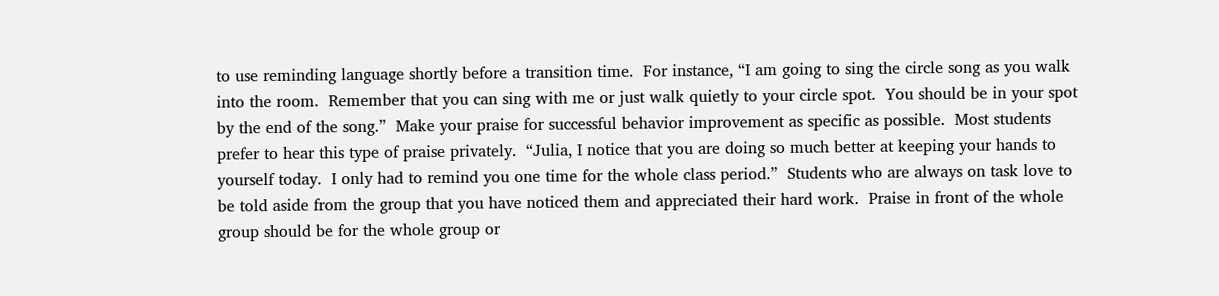to use reminding language shortly before a transition time.  For instance, “I am going to sing the circle song as you walk into the room.  Remember that you can sing with me or just walk quietly to your circle spot.  You should be in your spot by the end of the song.”  Make your praise for successful behavior improvement as specific as possible.  Most students prefer to hear this type of praise privately.  “Julia, I notice that you are doing so much better at keeping your hands to yourself today.  I only had to remind you one time for the whole class period.”  Students who are always on task love to be told aside from the group that you have noticed them and appreciated their hard work.  Praise in front of the whole group should be for the whole group or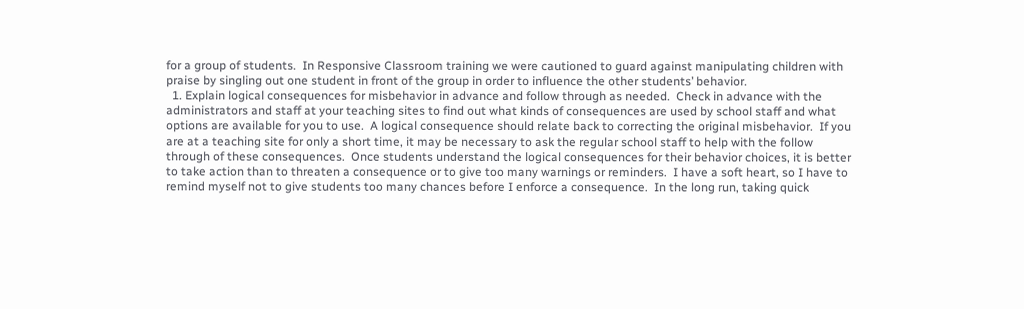for a group of students.  In Responsive Classroom training we were cautioned to guard against manipulating children with praise by singling out one student in front of the group in order to influence the other students’ behavior.
  1. Explain logical consequences for misbehavior in advance and follow through as needed.  Check in advance with the administrators and staff at your teaching sites to find out what kinds of consequences are used by school staff and what options are available for you to use.  A logical consequence should relate back to correcting the original misbehavior.  If you are at a teaching site for only a short time, it may be necessary to ask the regular school staff to help with the follow through of these consequences.  Once students understand the logical consequences for their behavior choices, it is better to take action than to threaten a consequence or to give too many warnings or reminders.  I have a soft heart, so I have to remind myself not to give students too many chances before I enforce a consequence.  In the long run, taking quick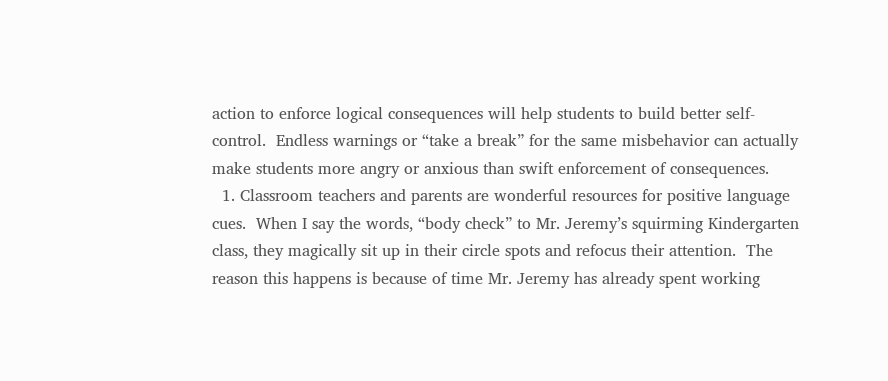action to enforce logical consequences will help students to build better self- control.  Endless warnings or “take a break” for the same misbehavior can actually make students more angry or anxious than swift enforcement of consequences.
  1. Classroom teachers and parents are wonderful resources for positive language cues.  When I say the words, “body check” to Mr. Jeremy’s squirming Kindergarten class, they magically sit up in their circle spots and refocus their attention.  The reason this happens is because of time Mr. Jeremy has already spent working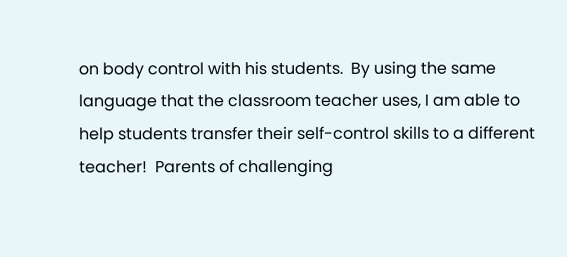on body control with his students.  By using the same language that the classroom teacher uses, I am able to help students transfer their self-control skills to a different teacher!  Parents of challenging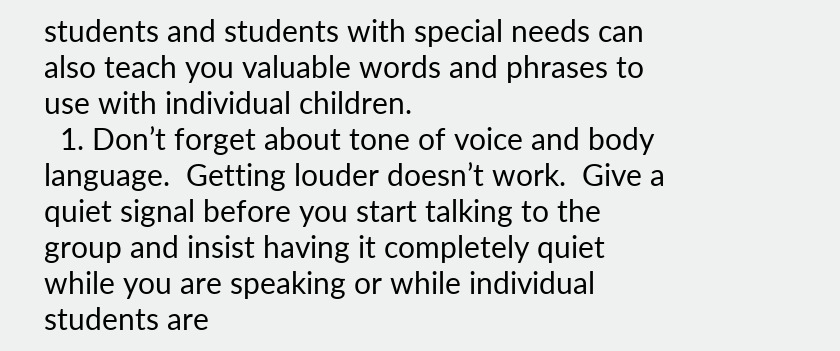students and students with special needs can also teach you valuable words and phrases to use with individual children.
  1. Don’t forget about tone of voice and body language.  Getting louder doesn’t work.  Give a quiet signal before you start talking to the group and insist having it completely quiet while you are speaking or while individual students are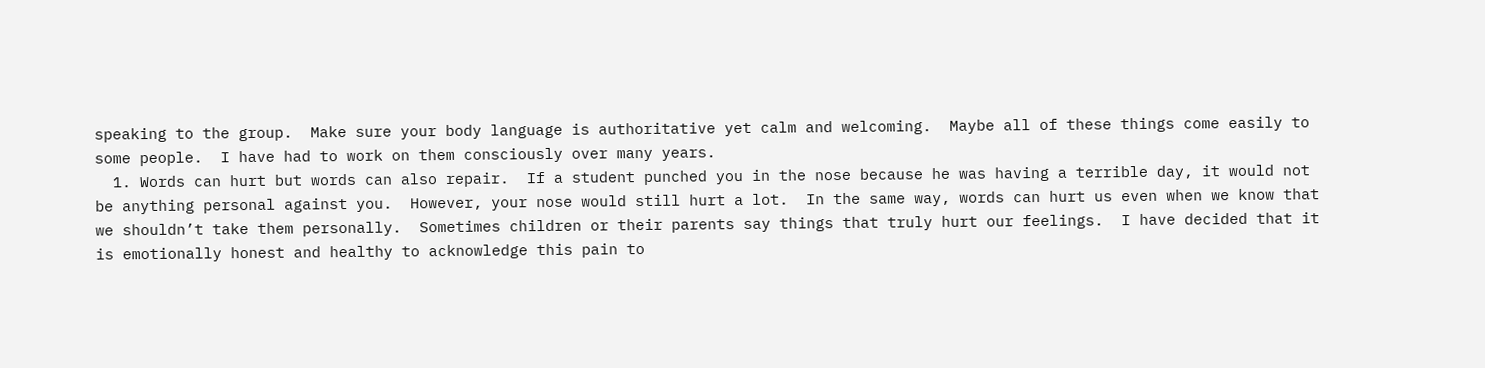speaking to the group.  Make sure your body language is authoritative yet calm and welcoming.  Maybe all of these things come easily to some people.  I have had to work on them consciously over many years.
  1. Words can hurt but words can also repair.  If a student punched you in the nose because he was having a terrible day, it would not be anything personal against you.  However, your nose would still hurt a lot.  In the same way, words can hurt us even when we know that we shouldn’t take them personally.  Sometimes children or their parents say things that truly hurt our feelings.  I have decided that it is emotionally honest and healthy to acknowledge this pain to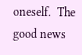oneself.  The good news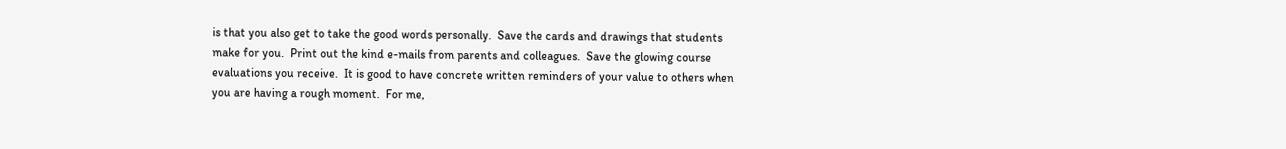is that you also get to take the good words personally.  Save the cards and drawings that students make for you.  Print out the kind e-mails from parents and colleagues.  Save the glowing course evaluations you receive.  It is good to have concrete written reminders of your value to others when you are having a rough moment.  For me,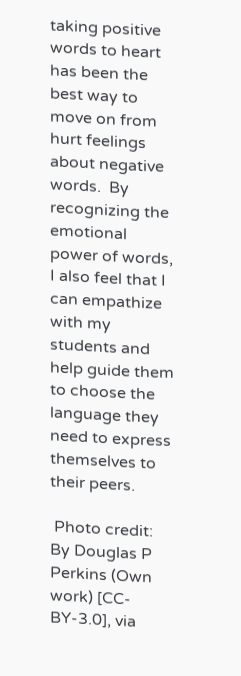taking positive words to heart has been the best way to move on from hurt feelings about negative words.  By recognizing the emotional power of words, I also feel that I can empathize with my students and help guide them to choose the language they need to express themselves to their peers.

 Photo credit: By Douglas P Perkins (Own work) [CC-BY-3.0], via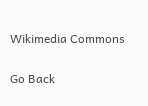Wikimedia Commons

Go Back